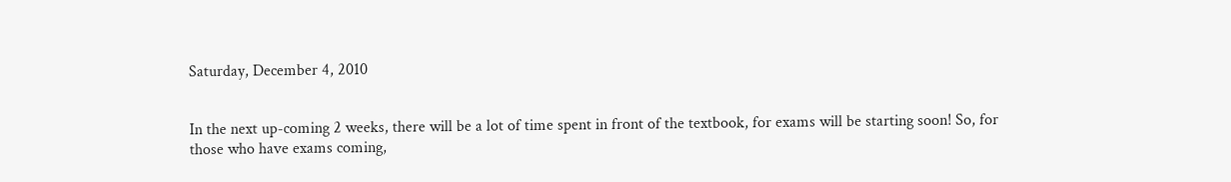Saturday, December 4, 2010


In the next up-coming 2 weeks, there will be a lot of time spent in front of the textbook, for exams will be starting soon! So, for those who have exams coming,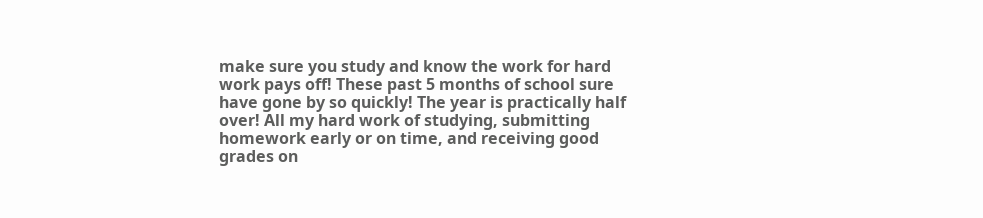make sure you study and know the work for hard work pays off! These past 5 months of school sure have gone by so quickly! The year is practically half over! All my hard work of studying, submitting homework early or on time, and receiving good grades on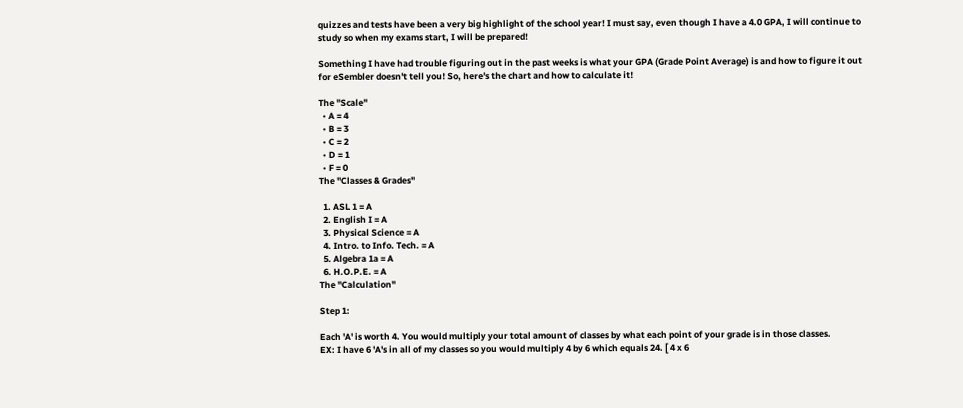quizzes and tests have been a very big highlight of the school year! I must say, even though I have a 4.0 GPA, I will continue to study so when my exams start, I will be prepared!

Something I have had trouble figuring out in the past weeks is what your GPA (Grade Point Average) is and how to figure it out for eSembler doesn't tell you! So, here's the chart and how to calculate it!

The "Scale"
  • A = 4
  • B = 3
  • C = 2
  • D = 1
  • F = 0
The "Classes & Grades"

  1. ASL 1 = A
  2. English I = A
  3. Physical Science = A
  4. Intro. to Info. Tech. = A
  5. Algebra 1a = A
  6. H.O.P.E. = A
The "Calculation"

Step 1:

Each 'A' is worth 4. You would multiply your total amount of classes by what each point of your grade is in those classes.
EX: I have 6 'A's in all of my classes so you would multiply 4 by 6 which equals 24. [ 4 x 6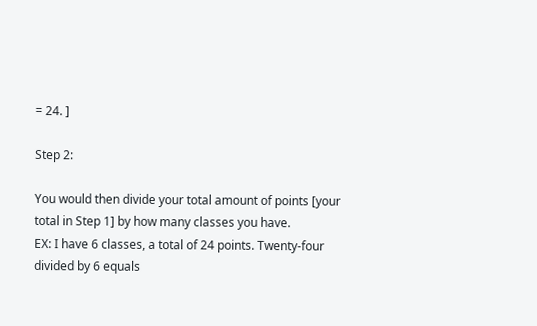= 24. ]

Step 2:

You would then divide your total amount of points [your total in Step 1] by how many classes you have.
EX: I have 6 classes, a total of 24 points. Twenty-four divided by 6 equals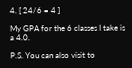4. [ 24/6 = 4 ]

My GPA for the 6 classes I take is a 4.0.

P.S. You can also visit to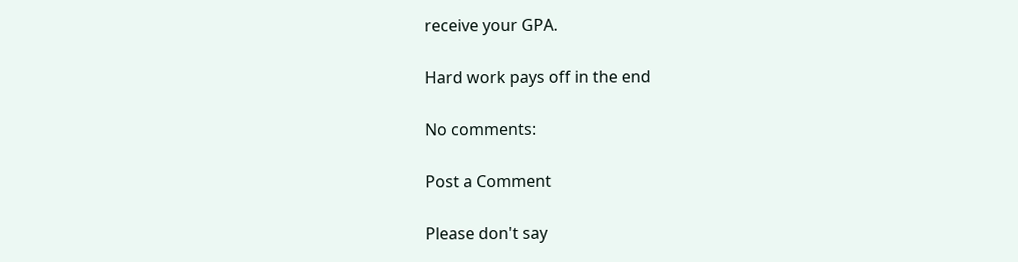receive your GPA.

Hard work pays off in the end

No comments:

Post a Comment

Please don't say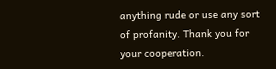anything rude or use any sort of profanity. Thank you for your cooperation.